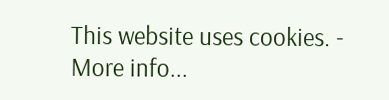This website uses cookies. - More info...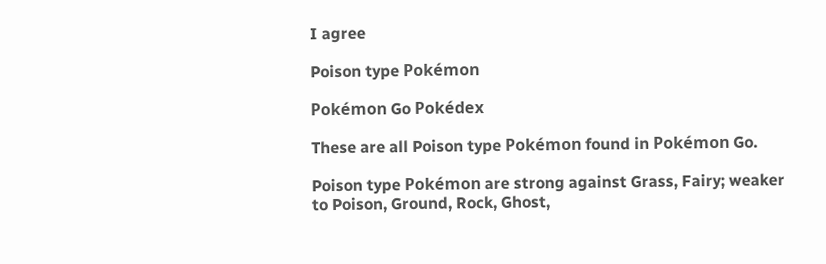I agree

Poison type Pokémon

Pokémon Go Pokédex

These are all Poison type Pokémon found in Pokémon Go.

Poison type Pokémon are strong against Grass, Fairy; weaker to Poison, Ground, Rock, Ghost,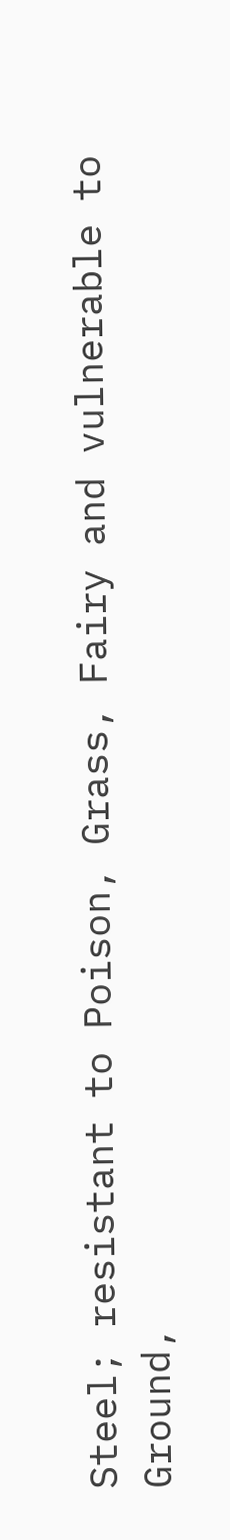Steel; resistant to Poison, Grass, Fairy and vulnerable to Ground,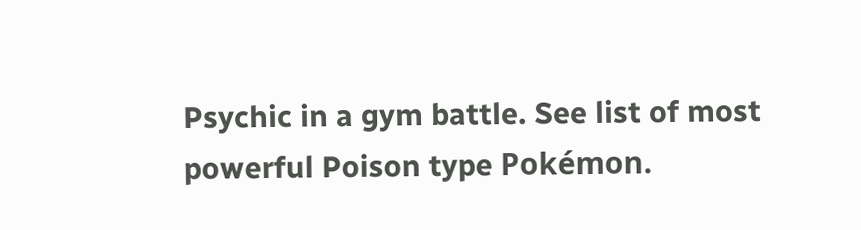Psychic in a gym battle. See list of most powerful Poison type Pokémon.